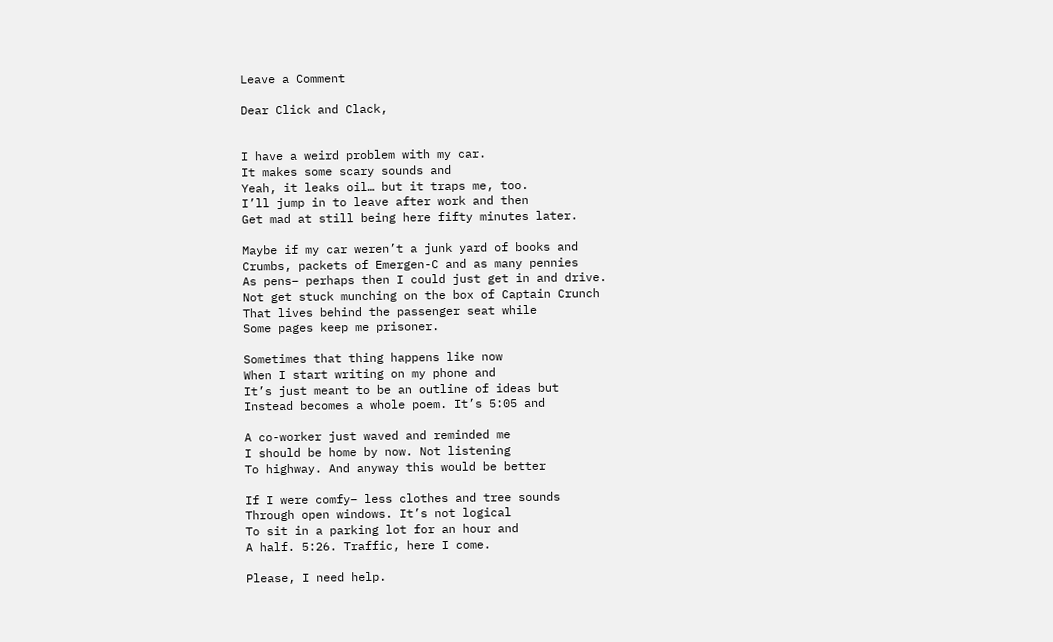Leave a Comment

Dear Click and Clack,


I have a weird problem with my car.
It makes some scary sounds and
Yeah, it leaks oil… but it traps me, too.
I’ll jump in to leave after work and then
Get mad at still being here fifty minutes later.

Maybe if my car weren’t a junk yard of books and
Crumbs, packets of Emergen-C and as many pennies
As pens– perhaps then I could just get in and drive.
Not get stuck munching on the box of Captain Crunch
That lives behind the passenger seat while
Some pages keep me prisoner.

Sometimes that thing happens like now
When I start writing on my phone and
It’s just meant to be an outline of ideas but
Instead becomes a whole poem. It’s 5:05 and

A co-worker just waved and reminded me
I should be home by now. Not listening
To highway. And anyway this would be better

If I were comfy– less clothes and tree sounds
Through open windows. It’s not logical
To sit in a parking lot for an hour and
A half. 5:26. Traffic, here I come.

Please, I need help.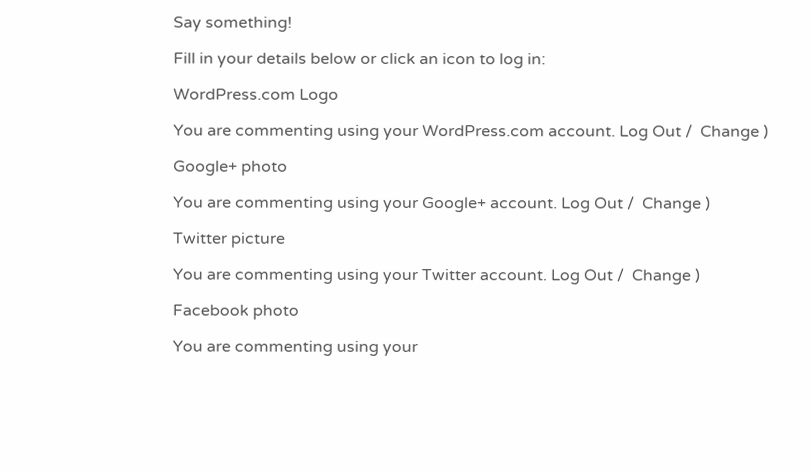Say something!

Fill in your details below or click an icon to log in:

WordPress.com Logo

You are commenting using your WordPress.com account. Log Out /  Change )

Google+ photo

You are commenting using your Google+ account. Log Out /  Change )

Twitter picture

You are commenting using your Twitter account. Log Out /  Change )

Facebook photo

You are commenting using your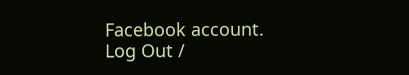Facebook account. Log Out /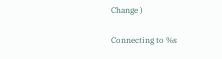Change )

Connecting to %s